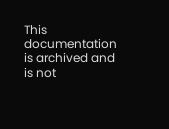This documentation is archived and is not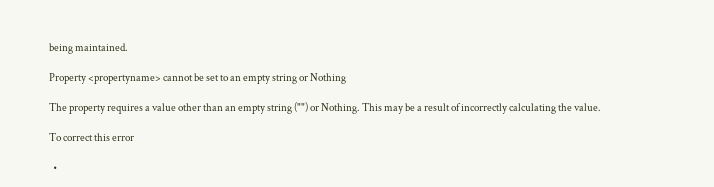being maintained.

Property <propertyname> cannot be set to an empty string or Nothing

The property requires a value other than an empty string ("") or Nothing. This may be a result of incorrectly calculating the value.

To correct this error

  •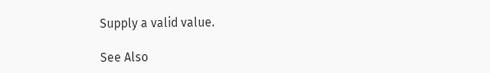Supply a valid value.

See Also